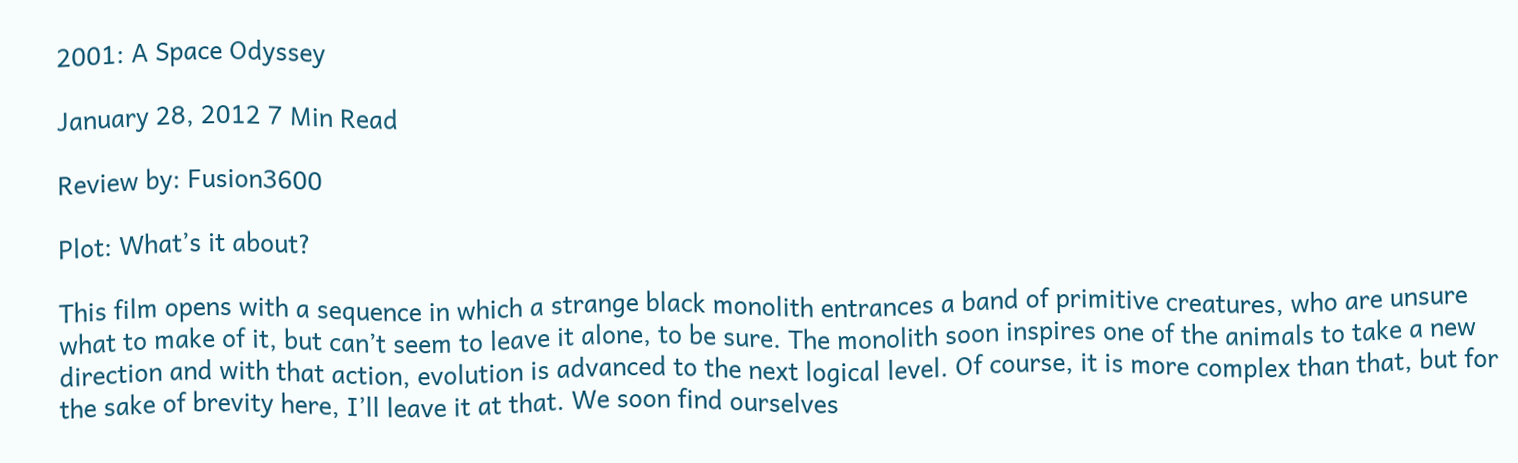2001: A Space Odyssey

January 28, 2012 7 Min Read

Review by: Fusion3600

Plot: What’s it about?

This film opens with a sequence in which a strange black monolith entrances a band of primitive creatures, who are unsure what to make of it, but can’t seem to leave it alone, to be sure. The monolith soon inspires one of the animals to take a new direction and with that action, evolution is advanced to the next logical level. Of course, it is more complex than that, but for the sake of brevity here, I’ll leave it at that. We soon find ourselves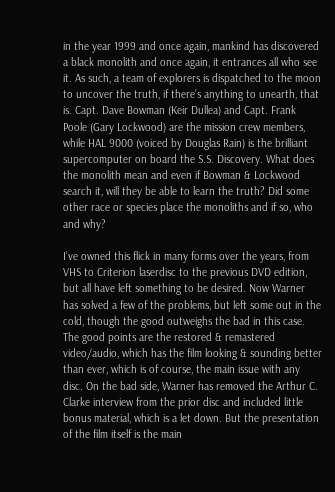in the year 1999 and once again, mankind has discovered a black monolith and once again, it entrances all who see it. As such, a team of explorers is dispatched to the moon to uncover the truth, if there’s anything to unearth, that is. Capt. Dave Bowman (Keir Dullea) and Capt. Frank Poole (Gary Lockwood) are the mission crew members, while HAL 9000 (voiced by Douglas Rain) is the brilliant supercomputer on board the S.S. Discovery. What does the monolith mean and even if Bowman & Lockwood search it, will they be able to learn the truth? Did some other race or species place the monoliths and if so, who and why?

I’ve owned this flick in many forms over the years, from VHS to Criterion laserdisc to the previous DVD edition, but all have left something to be desired. Now Warner has solved a few of the problems, but left some out in the cold, though the good outweighs the bad in this case. The good points are the restored & remastered video/audio, which has the film looking & sounding better than ever, which is of course, the main issue with any disc. On the bad side, Warner has removed the Arthur C. Clarke interview from the prior disc and included little bonus material, which is a let down. But the presentation of the film itself is the main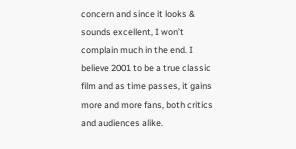concern and since it looks & sounds excellent, I won’t complain much in the end. I believe 2001 to be a true classic film and as time passes, it gains more and more fans, both critics and audiences alike.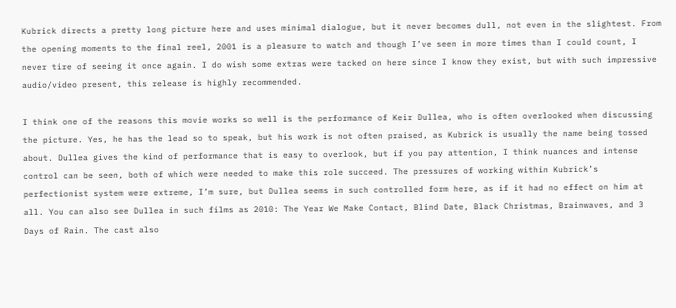Kubrick directs a pretty long picture here and uses minimal dialogue, but it never becomes dull, not even in the slightest. From the opening moments to the final reel, 2001 is a pleasure to watch and though I’ve seen in more times than I could count, I never tire of seeing it once again. I do wish some extras were tacked on here since I know they exist, but with such impressive audio/video present, this release is highly recommended.

I think one of the reasons this movie works so well is the performance of Keir Dullea, who is often overlooked when discussing the picture. Yes, he has the lead so to speak, but his work is not often praised, as Kubrick is usually the name being tossed about. Dullea gives the kind of performance that is easy to overlook, but if you pay attention, I think nuances and intense control can be seen, both of which were needed to make this role succeed. The pressures of working within Kubrick’s perfectionist system were extreme, I’m sure, but Dullea seems in such controlled form here, as if it had no effect on him at all. You can also see Dullea in such films as 2010: The Year We Make Contact, Blind Date, Black Christmas, Brainwaves, and 3 Days of Rain. The cast also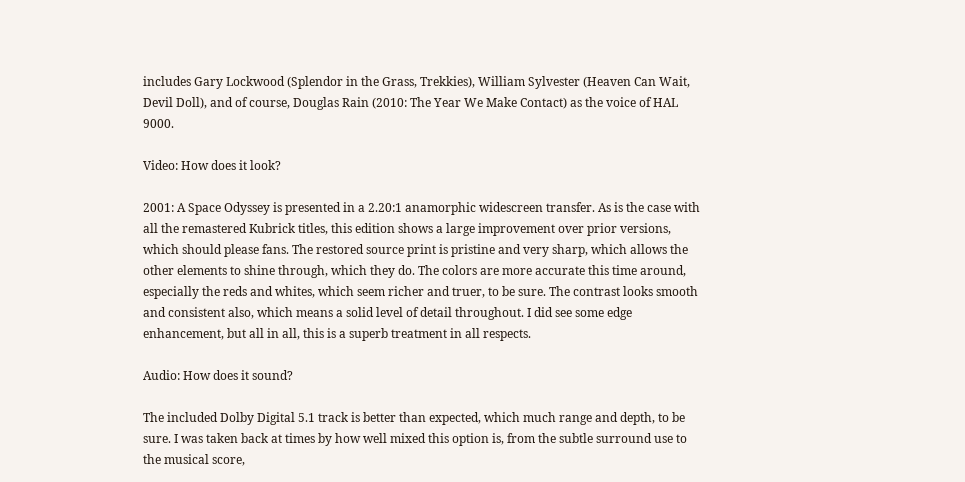includes Gary Lockwood (Splendor in the Grass, Trekkies), William Sylvester (Heaven Can Wait, Devil Doll), and of course, Douglas Rain (2010: The Year We Make Contact) as the voice of HAL 9000.

Video: How does it look?

2001: A Space Odyssey is presented in a 2.20:1 anamorphic widescreen transfer. As is the case with all the remastered Kubrick titles, this edition shows a large improvement over prior versions, which should please fans. The restored source print is pristine and very sharp, which allows the other elements to shine through, which they do. The colors are more accurate this time around, especially the reds and whites, which seem richer and truer, to be sure. The contrast looks smooth and consistent also, which means a solid level of detail throughout. I did see some edge enhancement, but all in all, this is a superb treatment in all respects.

Audio: How does it sound?

The included Dolby Digital 5.1 track is better than expected, which much range and depth, to be sure. I was taken back at times by how well mixed this option is, from the subtle surround use to the musical score,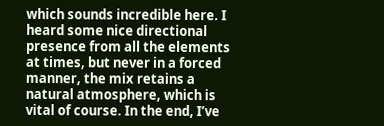which sounds incredible here. I heard some nice directional presence from all the elements at times, but never in a forced manner, the mix retains a natural atmosphere, which is vital of course. In the end, I’ve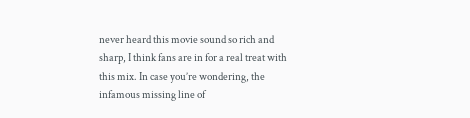never heard this movie sound so rich and sharp, I think fans are in for a real treat with this mix. In case you’re wondering, the infamous missing line of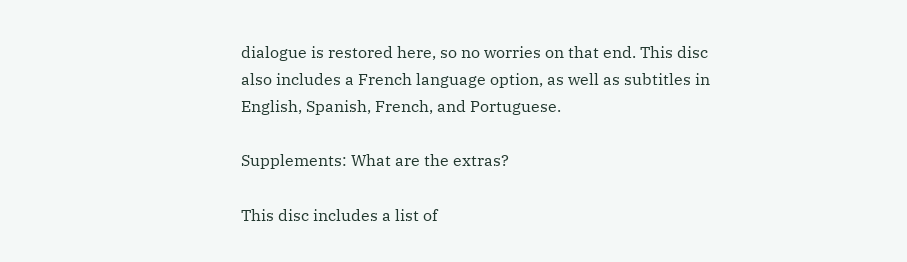dialogue is restored here, so no worries on that end. This disc also includes a French language option, as well as subtitles in English, Spanish, French, and Portuguese.

Supplements: What are the extras?

This disc includes a list of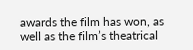awards the film has won, as well as the film’s theatrical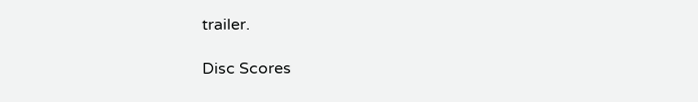trailer.

Disc Scores